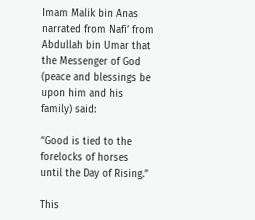Imam Malik bin Anas narrated from Nafi’ from Abdullah bin Umar that the Messenger of God (peace and blessings be upon him and his family) said:

“Good is tied to the forelocks of horses until the Day of Rising.”

This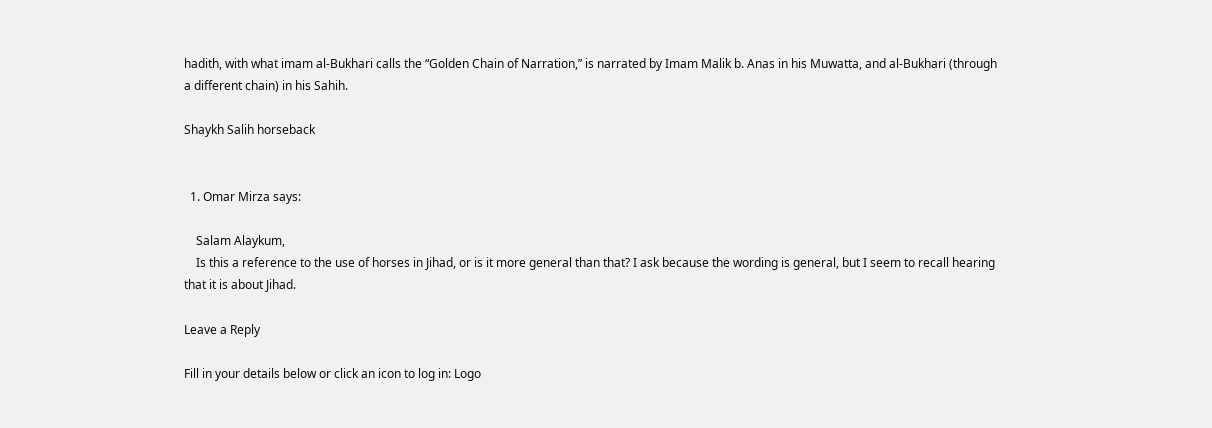hadith, with what imam al-Bukhari calls the “Golden Chain of Narration,” is narrated by Imam Malik b. Anas in his Muwatta, and al-Bukhari (through a different chain) in his Sahih.

Shaykh Salih horseback


  1. Omar Mirza says:

    Salam Alaykum,
    Is this a reference to the use of horses in Jihad, or is it more general than that? I ask because the wording is general, but I seem to recall hearing that it is about Jihad.

Leave a Reply

Fill in your details below or click an icon to log in: Logo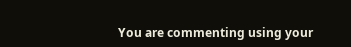You are commenting using your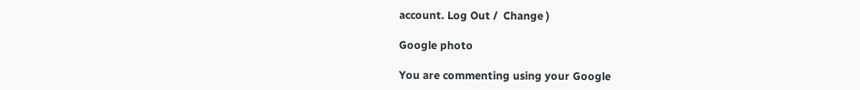account. Log Out /  Change )

Google photo

You are commenting using your Google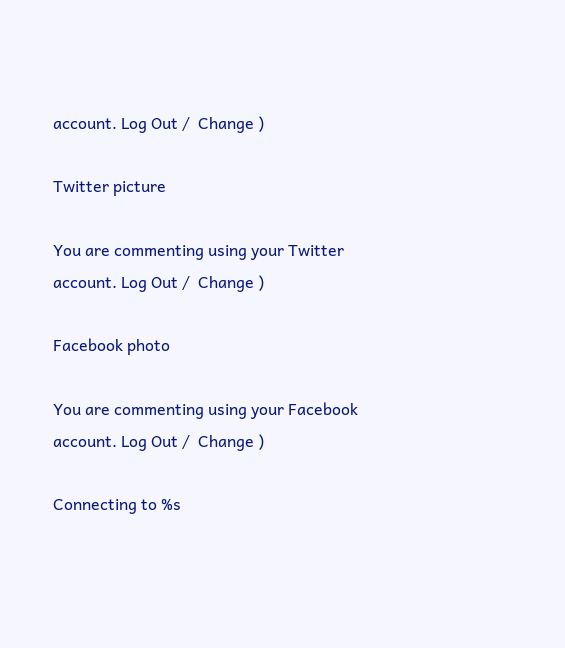account. Log Out /  Change )

Twitter picture

You are commenting using your Twitter account. Log Out /  Change )

Facebook photo

You are commenting using your Facebook account. Log Out /  Change )

Connecting to %s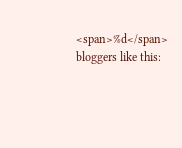<span>%d</span> bloggers like this: